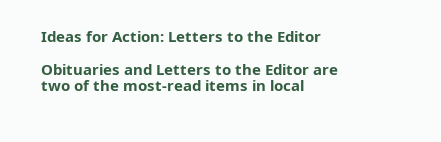Ideas for Action: Letters to the Editor

Obituaries and Letters to the Editor are two of the most-read items in local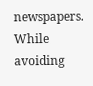newspapers. While avoiding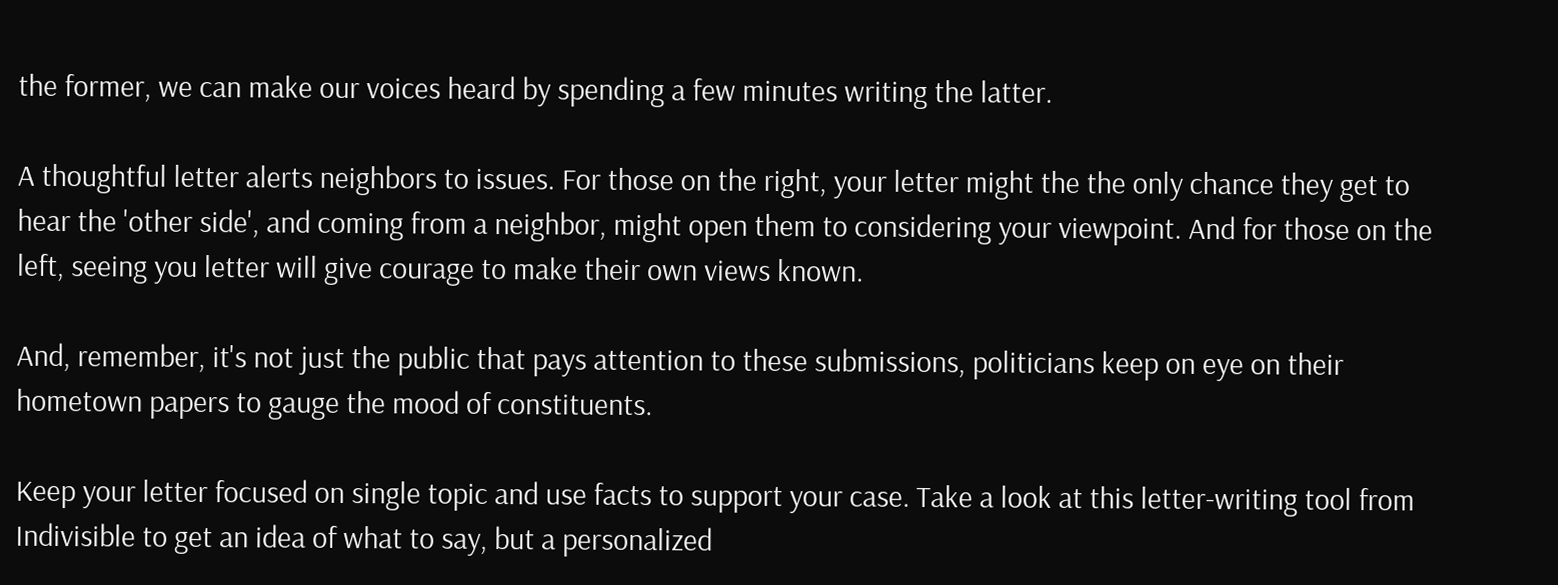the former, we can make our voices heard by spending a few minutes writing the latter.

A thoughtful letter alerts neighbors to issues. For those on the right, your letter might the the only chance they get to hear the 'other side', and coming from a neighbor, might open them to considering your viewpoint. And for those on the left, seeing you letter will give courage to make their own views known.

And, remember, it's not just the public that pays attention to these submissions, politicians keep on eye on their hometown papers to gauge the mood of constituents.

Keep your letter focused on single topic and use facts to support your case. Take a look at this letter-writing tool from Indivisible to get an idea of what to say, but a personalized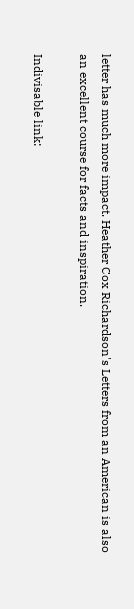letter has much more impact. Heather Cox Richardson's Letters from an American is also an excellent course for facts and inspiration.

Indivisable link: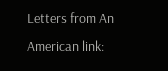Letters from An American link: